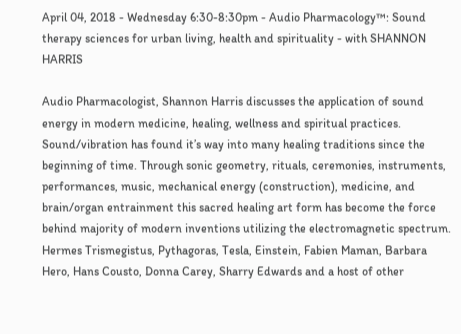April 04, 2018 - Wednesday 6:30-8:30pm - Audio Pharmacology™: Sound therapy sciences for urban living, health and spirituality - with SHANNON HARRIS

Audio Pharmacologist, Shannon Harris discusses the application of sound energy in modern medicine, healing, wellness and spiritual practices. Sound/vibration has found it’s way into many healing traditions since the beginning of time. Through sonic geometry, rituals, ceremonies, instruments, performances, music, mechanical energy (construction), medicine, and brain/organ entrainment this sacred healing art form has become the force behind majority of modern inventions utilizing the electromagnetic spectrum. Hermes Trismegistus, Pythagoras, Tesla, Einstein, Fabien Maman, Barbara Hero, Hans Cousto, Donna Carey, Sharry Edwards and a host of other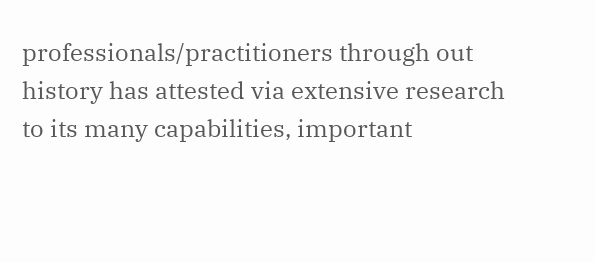professionals/practitioners through out history has attested via extensive research to its many capabilities, important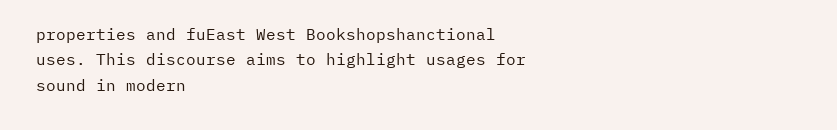properties and fuEast West Bookshopshanctional uses. This discourse aims to highlight usages for sound in modern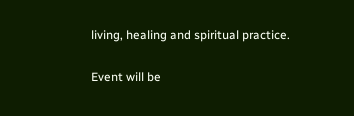living, healing and spiritual practice.

Event will be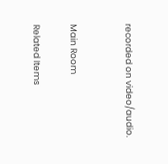recorded on video/audio.


Main Room

Related Items